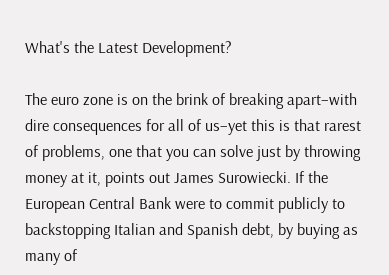What's the Latest Development?

The euro zone is on the brink of breaking apart–with dire consequences for all of us–yet this is that rarest of problems, one that you can solve just by throwing money at it, points out James Surowiecki. If the European Central Bank were to commit publicly to backstopping Italian and Spanish debt, by buying as many of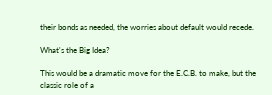their bonds as needed, the worries about default would recede.

What's the Big Idea?

This would be a dramatic move for the E.C.B. to make, but the classic role of a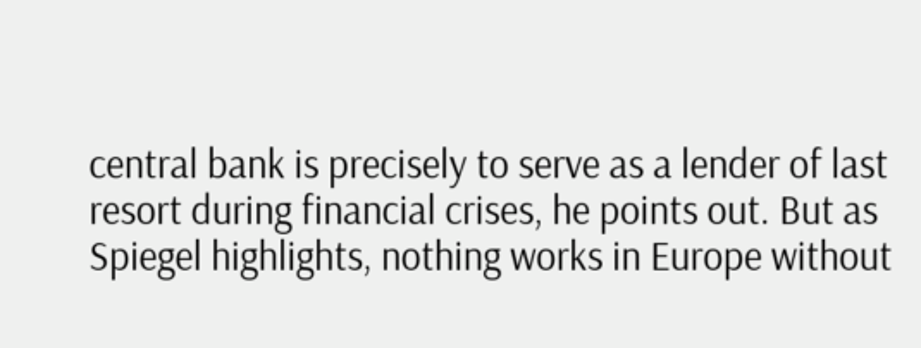central bank is precisely to serve as a lender of last resort during financial crises, he points out. But as Spiegel highlights, nothing works in Europe without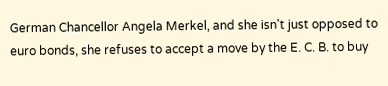German Chancellor Angela Merkel, and she isn't just opposed to euro bonds, she refuses to accept a move by the E. C. B. to buy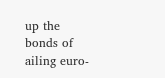up the bonds of ailing euro-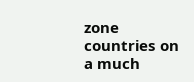zone countries on a much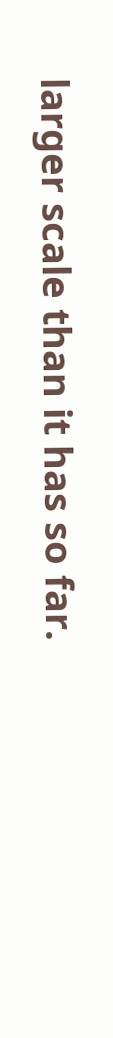larger scale than it has so far.